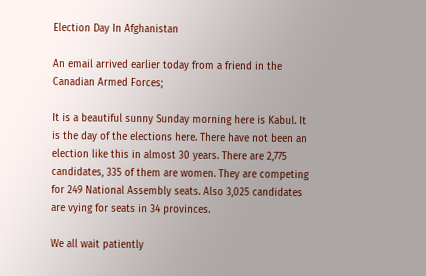Election Day In Afghanistan

An email arrived earlier today from a friend in the Canadian Armed Forces;

It is a beautiful sunny Sunday morning here is Kabul. It is the day of the elections here. There have not been an election like this in almost 30 years. There are 2,775 candidates, 335 of them are women. They are competing for 249 National Assembly seats. Also 3,025 candidates are vying for seats in 34 provinces.

We all wait patiently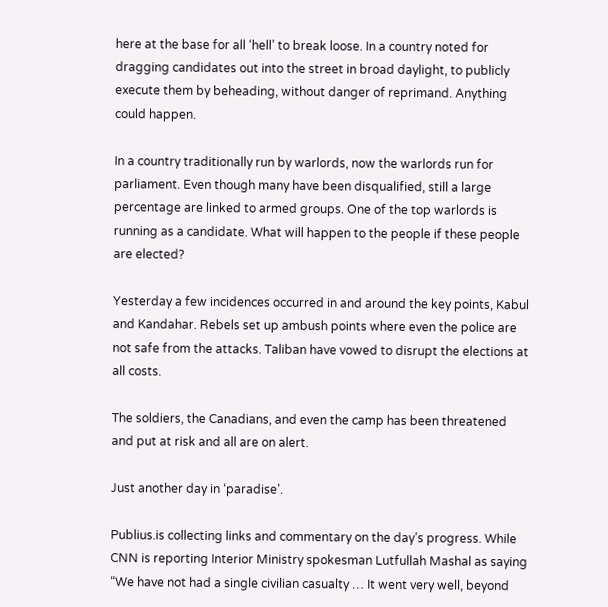here at the base for all ‘hell’ to break loose. In a country noted for dragging candidates out into the street in broad daylight, to publicly execute them by beheading, without danger of reprimand. Anything could happen.

In a country traditionally run by warlords, now the warlords run for parliament. Even though many have been disqualified, still a large percentage are linked to armed groups. One of the top warlords is running as a candidate. What will happen to the people if these people are elected?

Yesterday a few incidences occurred in and around the key points, Kabul and Kandahar. Rebels set up ambush points where even the police are not safe from the attacks. Taliban have vowed to disrupt the elections at all costs.

The soldiers, the Canadians, and even the camp has been threatened and put at risk and all are on alert.

Just another day in ‘paradise’.

Publius.is collecting links and commentary on the day’s progress. While CNN is reporting Interior Ministry spokesman Lutfullah Mashal as saying “We have not had a single civilian casualty … It went very well, beyond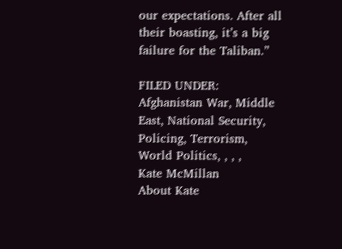our expectations. After all their boasting, it’s a big failure for the Taliban.”

FILED UNDER: Afghanistan War, Middle East, National Security, Policing, Terrorism, World Politics, , , ,
Kate McMillan
About Kate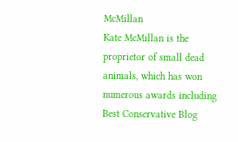McMillan
Kate McMillan is the proprietor of small dead animals, which has won numerous awards including Best Conservative Blog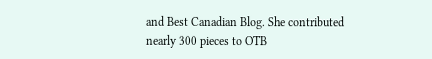and Best Canadian Blog. She contributed nearly 300 pieces to OTB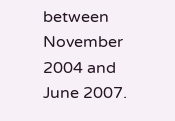between November 2004 and June 2007.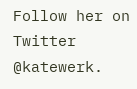Follow her on Twitter @katewerk.